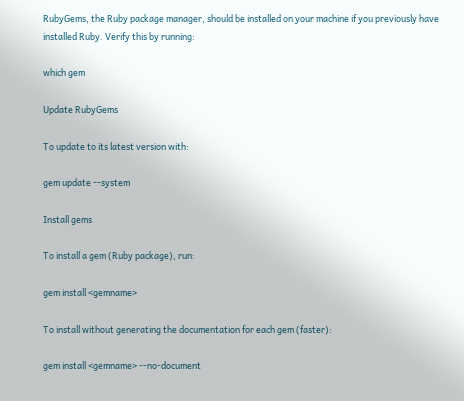RubyGems, the Ruby package manager, should be installed on your machine if you previously have installed Ruby. Verify this by running:

which gem

Update RubyGems

To update to its latest version with:

gem update --system

Install gems

To install a gem (Ruby package), run:

gem install <gemname>

To install without generating the documentation for each gem (faster):

gem install <gemname> --no-document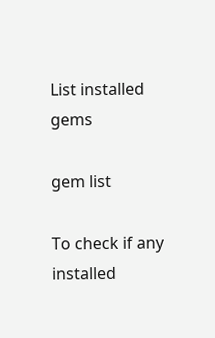List installed gems

gem list

To check if any installed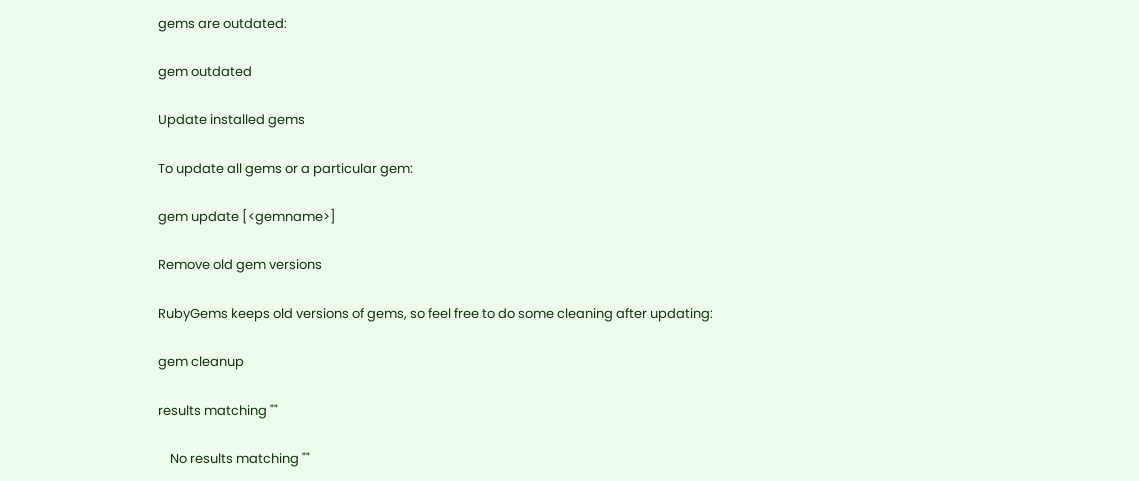gems are outdated:

gem outdated

Update installed gems

To update all gems or a particular gem:

gem update [<gemname>]

Remove old gem versions

RubyGems keeps old versions of gems, so feel free to do some cleaning after updating:

gem cleanup

results matching ""

    No results matching ""